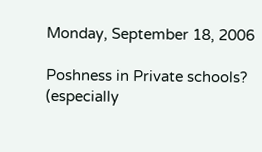Monday, September 18, 2006

Poshness in Private schools? (especially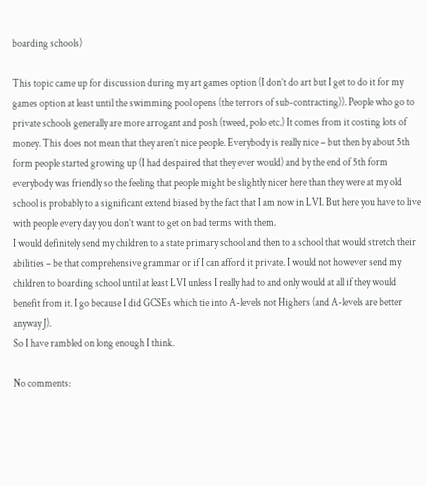boarding schools)

This topic came up for discussion during my art games option (I don’t do art but I get to do it for my games option at least until the swimming pool opens (the terrors of sub-contracting)). People who go to private schools generally are more arrogant and posh (tweed, polo etc.) It comes from it costing lots of money. This does not mean that they aren’t nice people. Everybody is really nice – but then by about 5th form people started growing up (I had despaired that they ever would) and by the end of 5th form everybody was friendly so the feeling that people might be slightly nicer here than they were at my old school is probably to a significant extend biased by the fact that I am now in LVI. But here you have to live with people every day you don’t want to get on bad terms with them.
I would definitely send my children to a state primary school and then to a school that would stretch their abilities – be that comprehensive grammar or if I can afford it private. I would not however send my children to boarding school until at least LVI unless I really had to and only would at all if they would benefit from it. I go because I did GCSEs which tie into A-levels not Highers (and A-levels are better anyway J).
So I have rambled on long enough I think.

No comments: